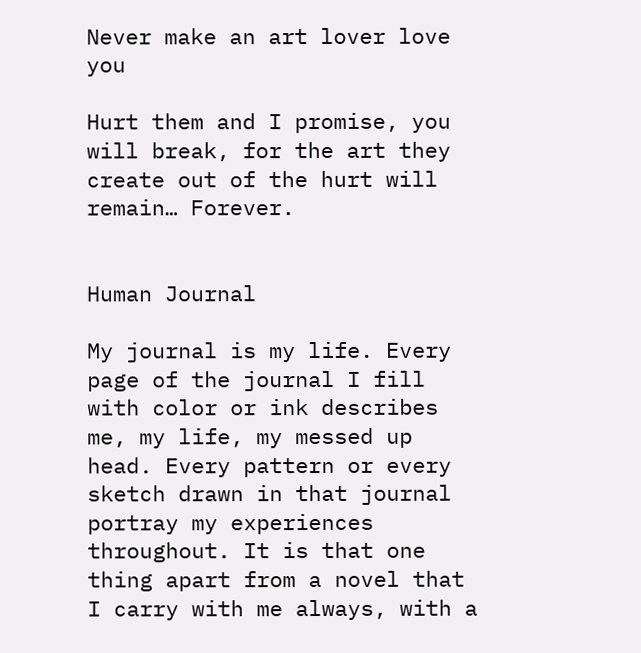Never make an art lover love you

Hurt them and I promise, you will break, for the art they create out of the hurt will remain… Forever.


Human Journal

My journal is my life. Every page of the journal I fill with color or ink describes me, my life, my messed up head. Every pattern or every sketch drawn in that journal portray my experiences throughout. It is that one thing apart from a novel that I carry with me always, with a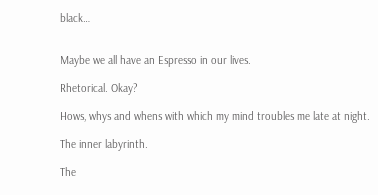black…


Maybe we all have an Espresso in our lives.

Rhetorical. Okay?

Hows, whys and whens with which my mind troubles me late at night.

The inner labyrinth.

The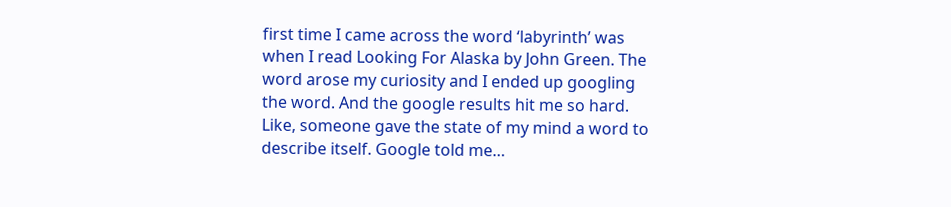first time I came across the word ‘labyrinth’ was when I read Looking For Alaska by John Green. The word arose my curiosity and I ended up googling the word. And the google results hit me so hard.  Like, someone gave the state of my mind a word to describe itself. Google told me…